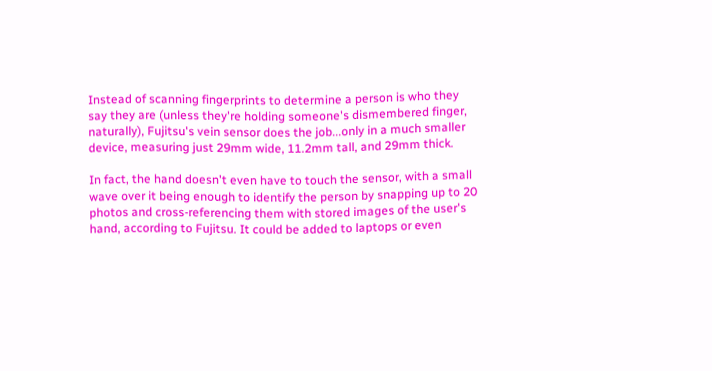Instead of scanning fingerprints to determine a person is who they say they are (unless they're holding someone's dismembered finger, naturally), Fujitsu's vein sensor does the job...only in a much smaller device, measuring just 29mm wide, 11.2mm tall, and 29mm thick.

In fact, the hand doesn't even have to touch the sensor, with a small wave over it being enough to identify the person by snapping up to 20 photos and cross-referencing them with stored images of the user's hand, according to Fujitsu. It could be added to laptops or even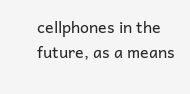cellphones in the future, as a means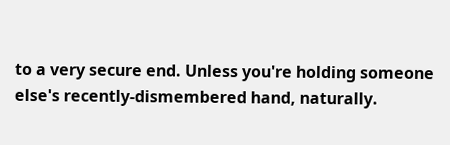to a very secure end. Unless you're holding someone else's recently-dismembered hand, naturally.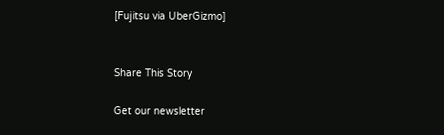[Fujitsu via UberGizmo]


Share This Story

Get our newsletter